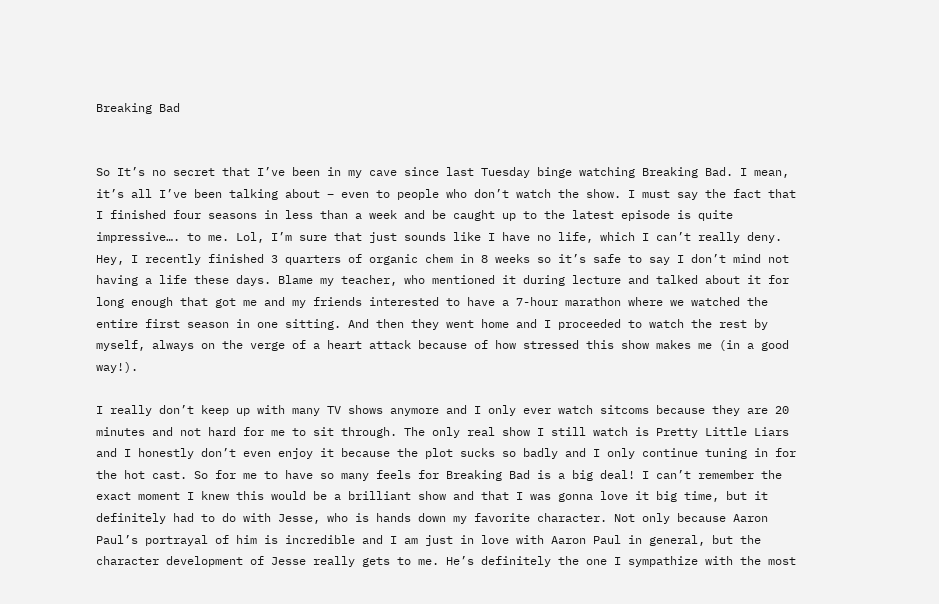Breaking Bad


So It’s no secret that I’ve been in my cave since last Tuesday binge watching Breaking Bad. I mean, it’s all I’ve been talking about – even to people who don’t watch the show. I must say the fact that I finished four seasons in less than a week and be caught up to the latest episode is quite impressive…. to me. Lol, I’m sure that just sounds like I have no life, which I can’t really deny. Hey, I recently finished 3 quarters of organic chem in 8 weeks so it’s safe to say I don’t mind not having a life these days. Blame my teacher, who mentioned it during lecture and talked about it for long enough that got me and my friends interested to have a 7-hour marathon where we watched the entire first season in one sitting. And then they went home and I proceeded to watch the rest by myself, always on the verge of a heart attack because of how stressed this show makes me (in a good way!).

I really don’t keep up with many TV shows anymore and I only ever watch sitcoms because they are 20 minutes and not hard for me to sit through. The only real show I still watch is Pretty Little Liars and I honestly don’t even enjoy it because the plot sucks so badly and I only continue tuning in for the hot cast. So for me to have so many feels for Breaking Bad is a big deal! I can’t remember the exact moment I knew this would be a brilliant show and that I was gonna love it big time, but it definitely had to do with Jesse, who is hands down my favorite character. Not only because Aaron Paul’s portrayal of him is incredible and I am just in love with Aaron Paul in general, but the character development of Jesse really gets to me. He’s definitely the one I sympathize with the most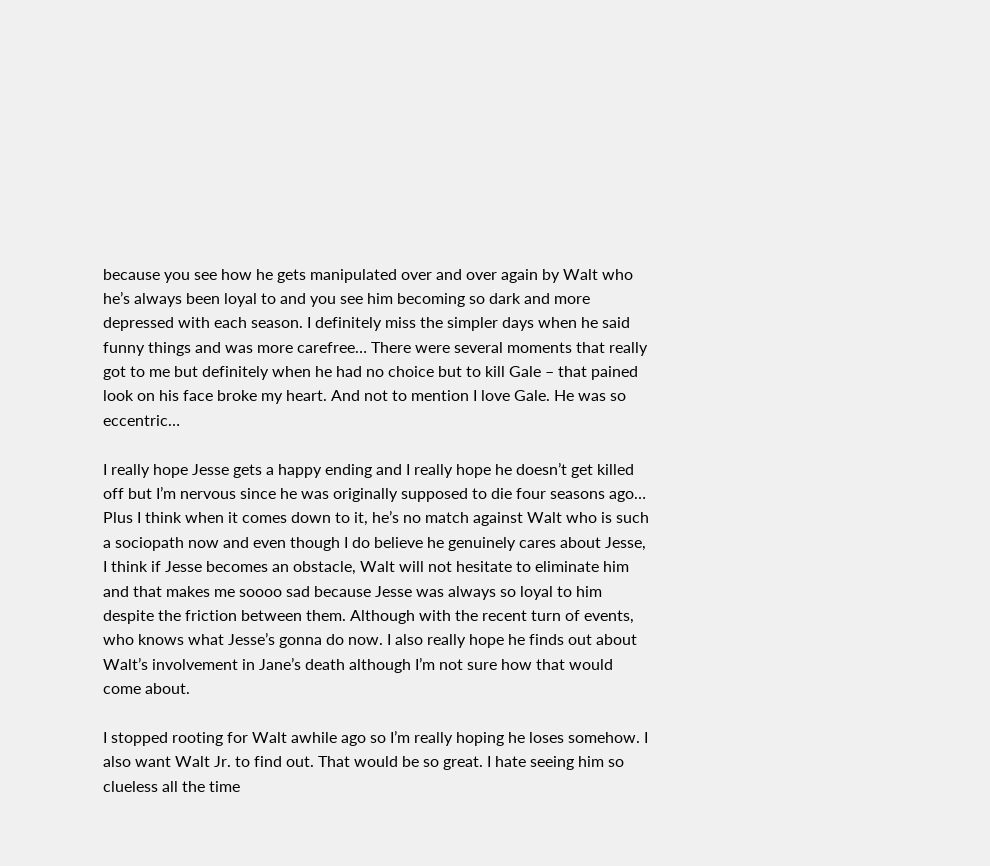because you see how he gets manipulated over and over again by Walt who he’s always been loyal to and you see him becoming so dark and more depressed with each season. I definitely miss the simpler days when he said funny things and was more carefree… There were several moments that really got to me but definitely when he had no choice but to kill Gale – that pained look on his face broke my heart. And not to mention I love Gale. He was so eccentric…

I really hope Jesse gets a happy ending and I really hope he doesn’t get killed off but I’m nervous since he was originally supposed to die four seasons ago… Plus I think when it comes down to it, he’s no match against Walt who is such a sociopath now and even though I do believe he genuinely cares about Jesse, I think if Jesse becomes an obstacle, Walt will not hesitate to eliminate him and that makes me soooo sad because Jesse was always so loyal to him despite the friction between them. Although with the recent turn of events, who knows what Jesse’s gonna do now. I also really hope he finds out about Walt’s involvement in Jane’s death although I’m not sure how that would come about.

I stopped rooting for Walt awhile ago so I’m really hoping he loses somehow. I also want Walt Jr. to find out. That would be so great. I hate seeing him so clueless all the time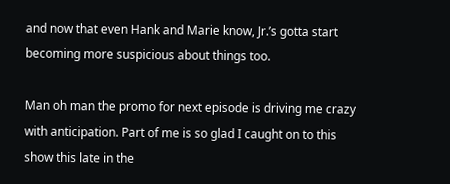and now that even Hank and Marie know, Jr.’s gotta start becoming more suspicious about things too.

Man oh man the promo for next episode is driving me crazy with anticipation. Part of me is so glad I caught on to this show this late in the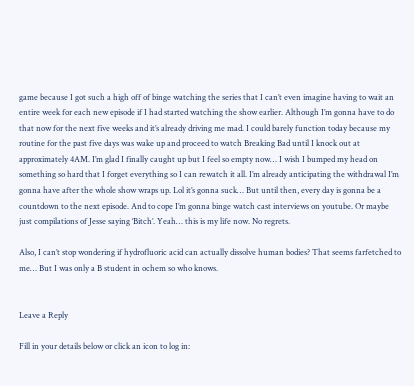game because I got such a high off of binge watching the series that I can’t even imagine having to wait an entire week for each new episode if I had started watching the show earlier. Although I’m gonna have to do that now for the next five weeks and it’s already driving me mad. I could barely function today because my routine for the past five days was wake up and proceed to watch Breaking Bad until I knock out at approximately 4AM. I’m glad I finally caught up but I feel so empty now… I wish I bumped my head on something so hard that I forget everything so I can rewatch it all. I’m already anticipating the withdrawal I’m gonna have after the whole show wraps up. Lol it’s gonna suck… But until then, every day is gonna be a countdown to the next episode. And to cope I’m gonna binge watch cast interviews on youtube. Or maybe just compilations of Jesse saying ‘Bitch’. Yeah… this is my life now. No regrets.

Also, I can’t stop wondering if hydrofluoric acid can actually dissolve human bodies? That seems farfetched to me… But I was only a B student in ochem so who knows.


Leave a Reply

Fill in your details below or click an icon to log in: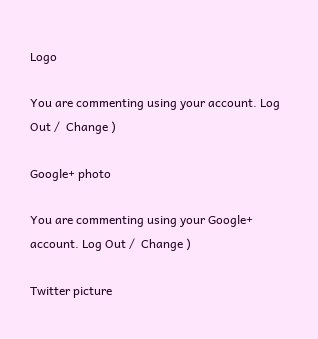Logo

You are commenting using your account. Log Out /  Change )

Google+ photo

You are commenting using your Google+ account. Log Out /  Change )

Twitter picture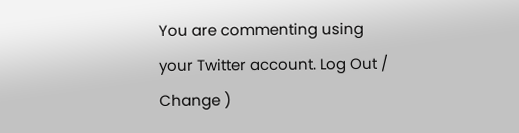You are commenting using your Twitter account. Log Out /  Change )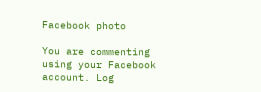Facebook photo

You are commenting using your Facebook account. Log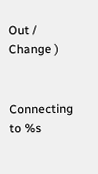Out /  Change )


Connecting to %s